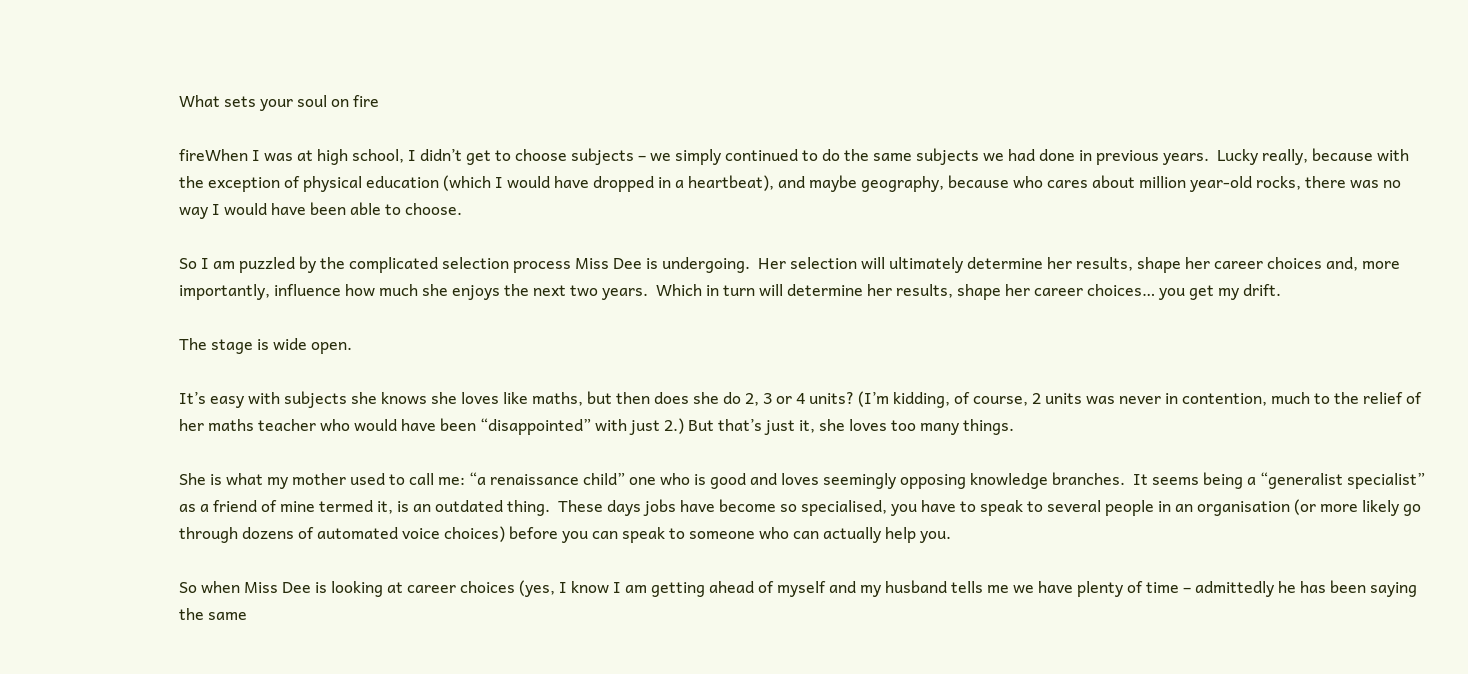What sets your soul on fire

fireWhen I was at high school, I didn’t get to choose subjects – we simply continued to do the same subjects we had done in previous years.  Lucky really, because with the exception of physical education (which I would have dropped in a heartbeat), and maybe geography, because who cares about million year-old rocks, there was no way I would have been able to choose.

So I am puzzled by the complicated selection process Miss Dee is undergoing.  Her selection will ultimately determine her results, shape her career choices and, more importantly, influence how much she enjoys the next two years.  Which in turn will determine her results, shape her career choices… you get my drift.

The stage is wide open.

It’s easy with subjects she knows she loves like maths, but then does she do 2, 3 or 4 units? (I’m kidding, of course, 2 units was never in contention, much to the relief of her maths teacher who would have been “disappointed” with just 2.) But that’s just it, she loves too many things.

She is what my mother used to call me: “a renaissance child” one who is good and loves seemingly opposing knowledge branches.  It seems being a “generalist specialist” as a friend of mine termed it, is an outdated thing.  These days jobs have become so specialised, you have to speak to several people in an organisation (or more likely go through dozens of automated voice choices) before you can speak to someone who can actually help you.

So when Miss Dee is looking at career choices (yes, I know I am getting ahead of myself and my husband tells me we have plenty of time – admittedly he has been saying the same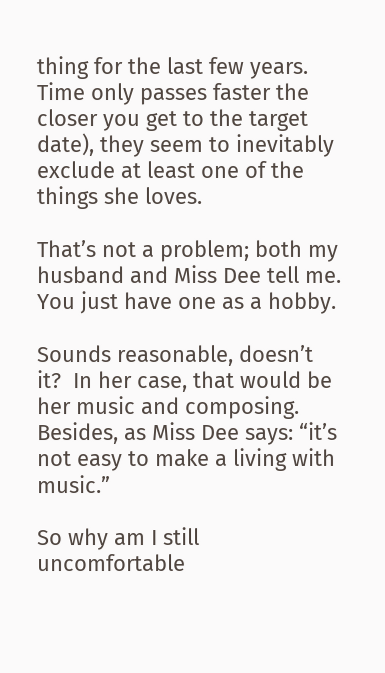thing for the last few years.  Time only passes faster the closer you get to the target date), they seem to inevitably exclude at least one of the things she loves.

That’s not a problem; both my husband and Miss Dee tell me.  You just have one as a hobby.

Sounds reasonable, doesn’t it?  In her case, that would be her music and composing. Besides, as Miss Dee says: “it’s not easy to make a living with music.”

So why am I still uncomfortable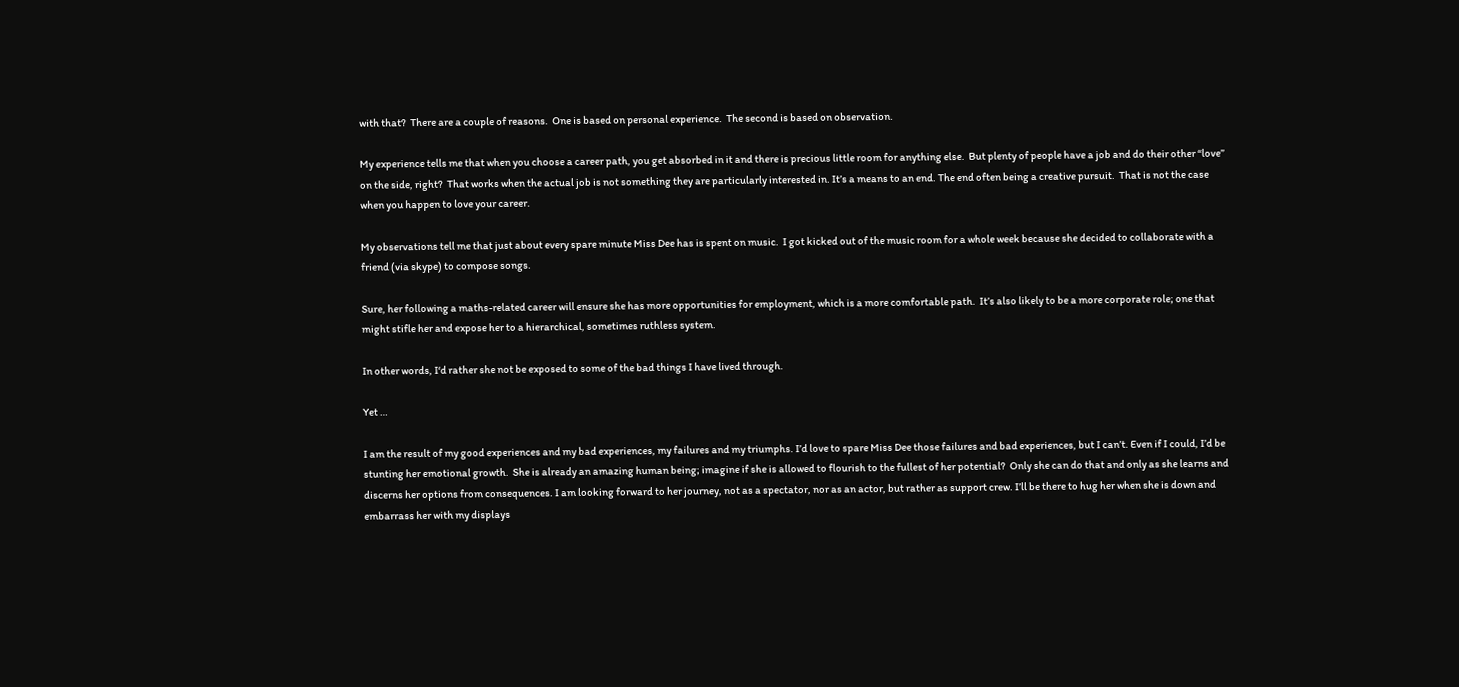with that?  There are a couple of reasons.  One is based on personal experience.  The second is based on observation.

My experience tells me that when you choose a career path, you get absorbed in it and there is precious little room for anything else.  But plenty of people have a job and do their other “love” on the side, right?  That works when the actual job is not something they are particularly interested in. It’s a means to an end. The end often being a creative pursuit.  That is not the case when you happen to love your career.

My observations tell me that just about every spare minute Miss Dee has is spent on music.  I got kicked out of the music room for a whole week because she decided to collaborate with a friend (via skype) to compose songs.

Sure, her following a maths-related career will ensure she has more opportunities for employment, which is a more comfortable path.  It’s also likely to be a more corporate role; one that might stifle her and expose her to a hierarchical, sometimes ruthless system.

In other words, I‘d rather she not be exposed to some of the bad things I have lived through.

Yet …

I am the result of my good experiences and my bad experiences, my failures and my triumphs. I’d love to spare Miss Dee those failures and bad experiences, but I can’t. Even if I could, I’d be stunting her emotional growth.  She is already an amazing human being; imagine if she is allowed to flourish to the fullest of her potential?  Only she can do that and only as she learns and discerns her options from consequences. I am looking forward to her journey, not as a spectator, nor as an actor, but rather as support crew. I’ll be there to hug her when she is down and embarrass her with my displays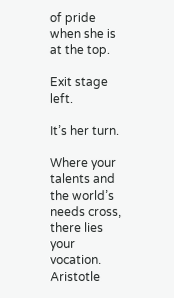of pride when she is at the top.

Exit stage left.

It’s her turn.

Where your talents and the world’s needs cross, there lies your vocation.  Aristotle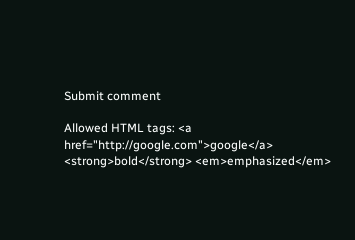Submit comment

Allowed HTML tags: <a href="http://google.com">google</a> <strong>bold</strong> <em>emphasized</em>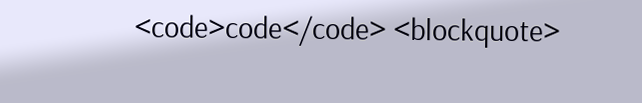<code>code</code> <blockquote>